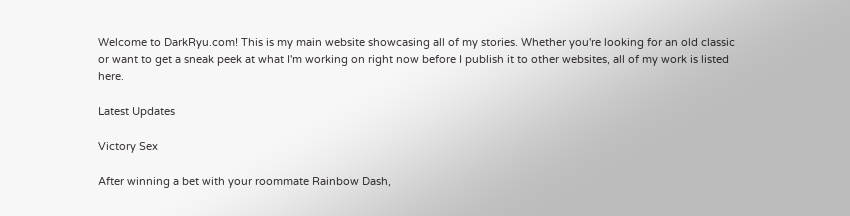Welcome to DarkRyu.com! This is my main website showcasing all of my stories. Whether you're looking for an old classic or want to get a sneak peek at what I'm working on right now before I publish it to other websites, all of my work is listed here.

Latest Updates

Victory Sex

After winning a bet with your roommate Rainbow Dash,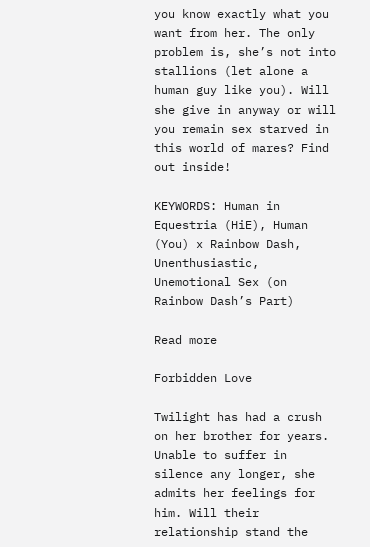you know exactly what you want from her. The only problem is, she’s not into stallions (let alone a human guy like you). Will she give in anyway or will you remain sex starved in this world of mares? Find out inside!

KEYWORDS: Human in Equestria (HiE), Human (You) x Rainbow Dash, Unenthusiastic, Unemotional Sex (on Rainbow Dash’s Part)

Read more

Forbidden Love

Twilight has had a crush on her brother for years. Unable to suffer in silence any longer, she admits her feelings for him. Will their relationship stand the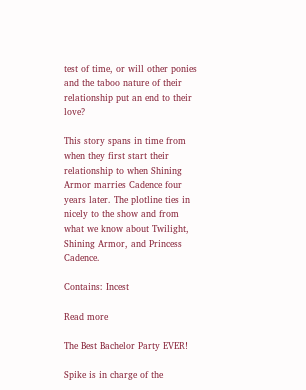test of time, or will other ponies and the taboo nature of their relationship put an end to their love?

This story spans in time from when they first start their relationship to when Shining Armor marries Cadence four years later. The plotline ties in nicely to the show and from what we know about Twilight, Shining Armor, and Princess Cadence.

Contains: Incest

Read more

The Best Bachelor Party EVER!

Spike is in charge of the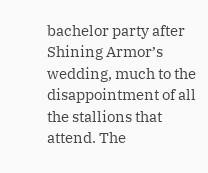bachelor party after Shining Armor’s wedding, much to the disappointment of all the stallions that attend. The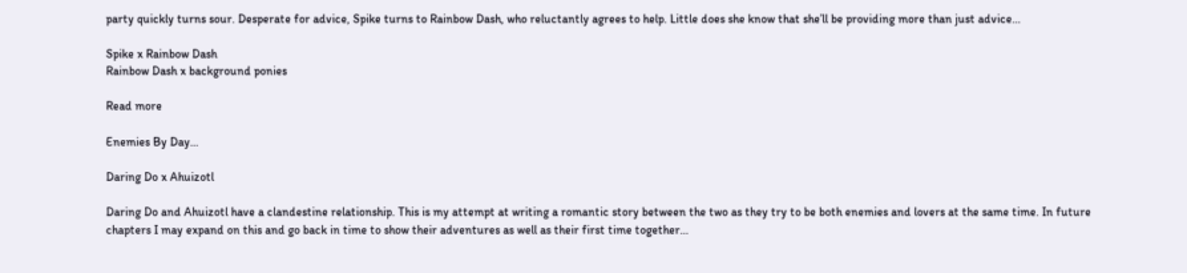party quickly turns sour. Desperate for advice, Spike turns to Rainbow Dash, who reluctantly agrees to help. Little does she know that she’ll be providing more than just advice…

Spike x Rainbow Dash
Rainbow Dash x background ponies

Read more

Enemies By Day…

Daring Do x Ahuizotl

Daring Do and Ahuizotl have a clandestine relationship. This is my attempt at writing a romantic story between the two as they try to be both enemies and lovers at the same time. In future chapters I may expand on this and go back in time to show their adventures as well as their first time together…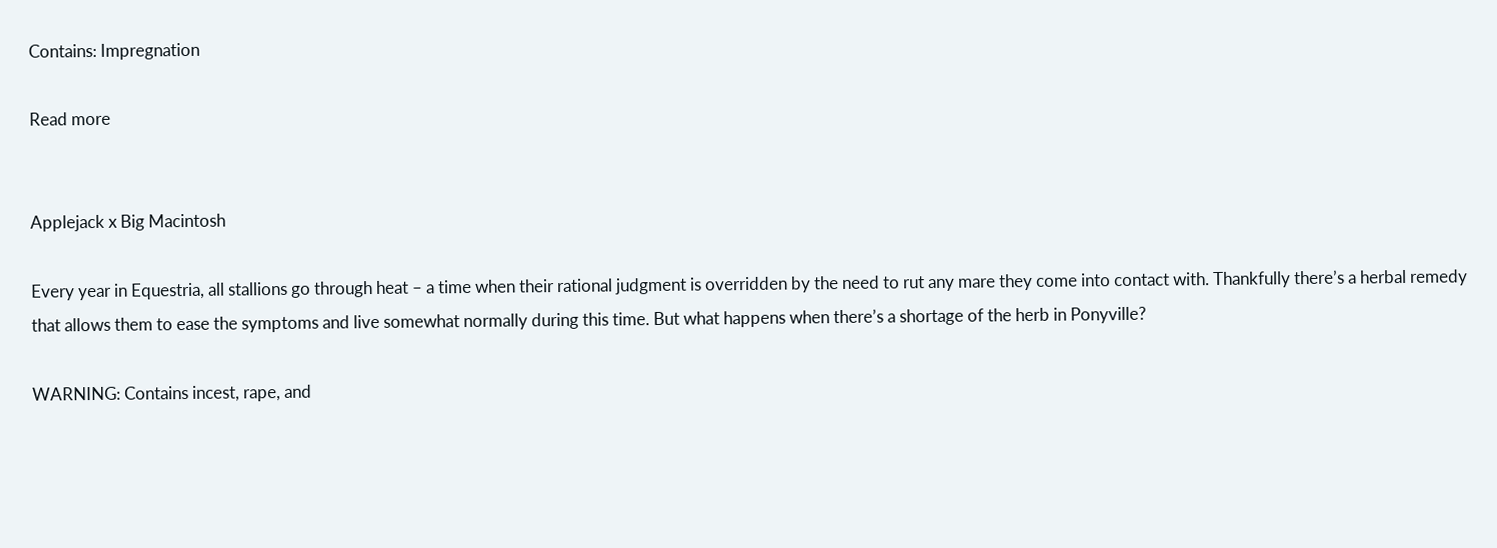Contains: Impregnation

Read more


Applejack x Big Macintosh

Every year in Equestria, all stallions go through heat – a time when their rational judgment is overridden by the need to rut any mare they come into contact with. Thankfully there’s a herbal remedy that allows them to ease the symptoms and live somewhat normally during this time. But what happens when there’s a shortage of the herb in Ponyville?

WARNING: Contains incest, rape, and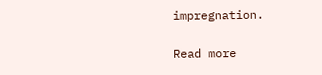impregnation.

Read more